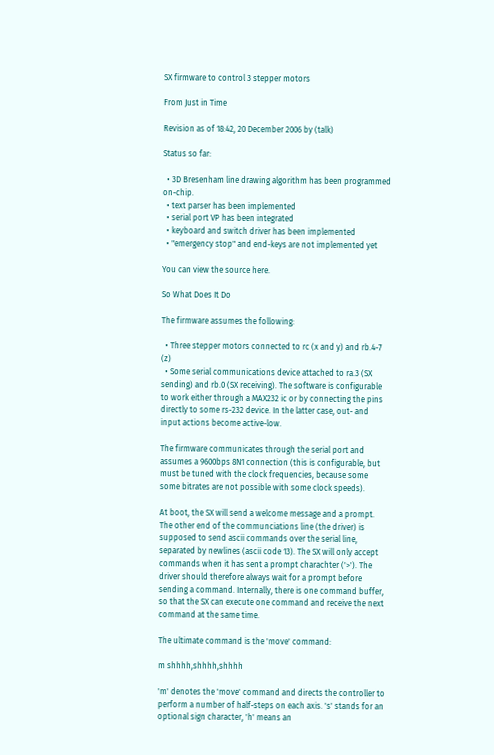SX firmware to control 3 stepper motors

From Just in Time

Revision as of 18:42, 20 December 2006 by (talk)

Status so far:

  • 3D Bresenham line drawing algorithm has been programmed on-chip.
  • text parser has been implemented
  • serial port VP has been integrated
  • keyboard and switch driver has been implemented
  • "emergency stop" and end-keys are not implemented yet

You can view the source here.

So What Does It Do

The firmware assumes the following:

  • Three stepper motors connected to rc (x and y) and rb.4-7 (z)
  • Some serial communications device attached to ra.3 (SX sending) and rb.0 (SX receiving). The software is configurable to work either through a MAX232 ic or by connecting the pins directly to some rs-232 device. In the latter case, out- and input actions become active-low.

The firmware communicates through the serial port and assumes a 9600bps 8N1 connection (this is configurable, but must be tuned with the clock frequencies, because some some bitrates are not possible with some clock speeds).

At boot, the SX will send a welcome message and a prompt. The other end of the communciations line (the driver) is supposed to send ascii commands over the serial line, separated by newlines (ascii code 13). The SX will only accept commands when it has sent a prompt charachter ('>'). The driver should therefore always wait for a prompt before sending a command. Internally, there is one command buffer, so that the SX can execute one command and receive the next command at the same time.

The ultimate command is the 'move' command:

m shhhh,shhhh,shhhh

'm' denotes the 'move' command and directs the controller to perform a number of half-steps on each axis. 's' stands for an optional sign character, 'h' means an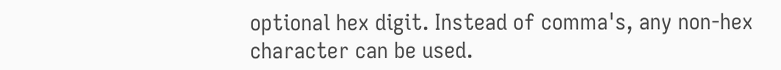optional hex digit. Instead of comma's, any non-hex character can be used.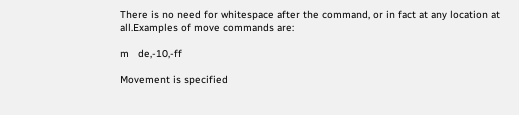There is no need for whitespace after the command, or in fact at any location at all.Examples of move commands are:

m   de,-10,-ff

Movement is specified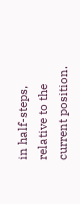in half-steps, relative to the current position.